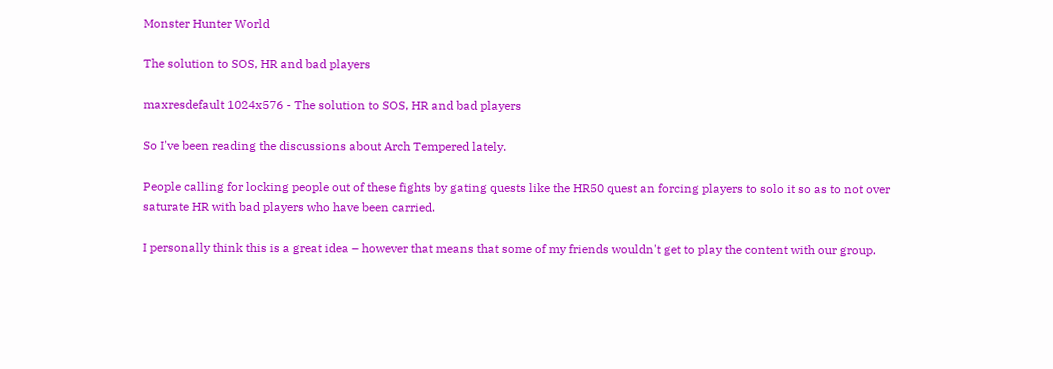Monster Hunter World

The solution to SOS, HR and bad players

maxresdefault 1024x576 - The solution to SOS, HR and bad players

So I've been reading the discussions about Arch Tempered lately.

People calling for locking people out of these fights by gating quests like the HR50 quest an forcing players to solo it so as to not over saturate HR with bad players who have been carried.

I personally think this is a great idea – however that means that some of my friends wouldn't get to play the content with our group.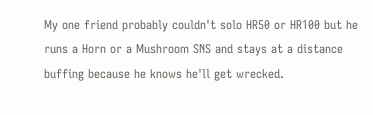My one friend probably couldn't solo HR50 or HR100 but he runs a Horn or a Mushroom SNS and stays at a distance buffing because he knows he'll get wrecked.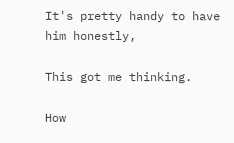It's pretty handy to have him honestly,

This got me thinking.

How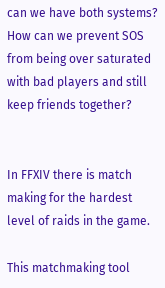can we have both systems? How can we prevent SOS from being over saturated with bad players and still keep friends together?


In FFXIV there is match making for the hardest level of raids in the game.

This matchmaking tool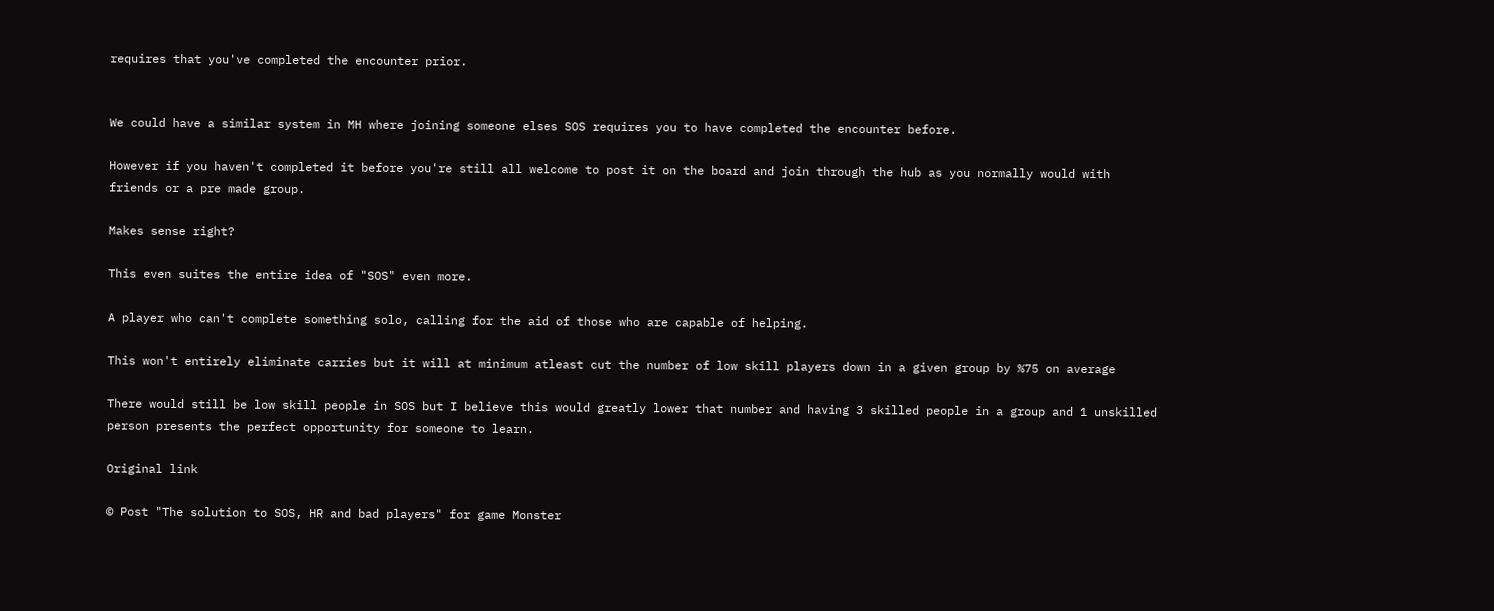requires that you've completed the encounter prior.


We could have a similar system in MH where joining someone elses SOS requires you to have completed the encounter before.

However if you haven't completed it before you're still all welcome to post it on the board and join through the hub as you normally would with friends or a pre made group.

Makes sense right?

This even suites the entire idea of "SOS" even more.

A player who can't complete something solo, calling for the aid of those who are capable of helping.

This won't entirely eliminate carries but it will at minimum atleast cut the number of low skill players down in a given group by %75 on average

There would still be low skill people in SOS but I believe this would greatly lower that number and having 3 skilled people in a group and 1 unskilled person presents the perfect opportunity for someone to learn.

Original link

© Post "The solution to SOS, HR and bad players" for game Monster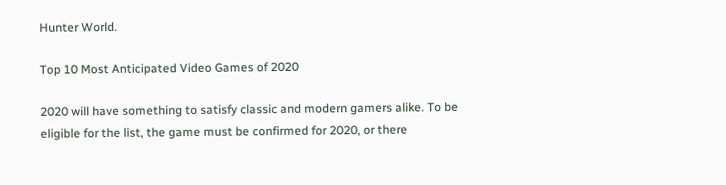Hunter World.

Top 10 Most Anticipated Video Games of 2020

2020 will have something to satisfy classic and modern gamers alike. To be eligible for the list, the game must be confirmed for 2020, or there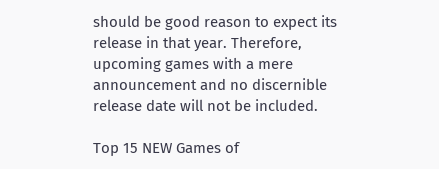should be good reason to expect its release in that year. Therefore, upcoming games with a mere announcement and no discernible release date will not be included.

Top 15 NEW Games of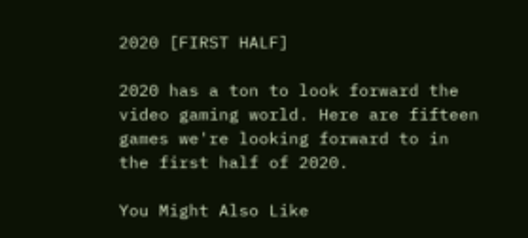2020 [FIRST HALF]

2020 has a ton to look forward the video gaming world. Here are fifteen games we're looking forward to in the first half of 2020.

You Might Also Like